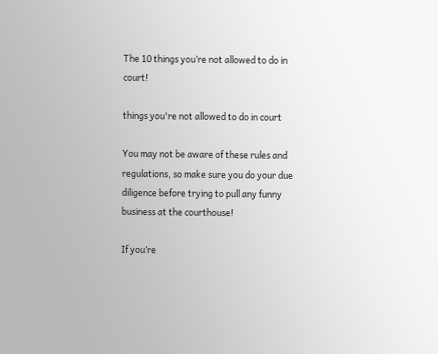The 10 things you’re not allowed to do in court!

things you're not allowed to do in court

You may not be aware of these rules and regulations, so make sure you do your due diligence before trying to pull any funny business at the courthouse!

If you’re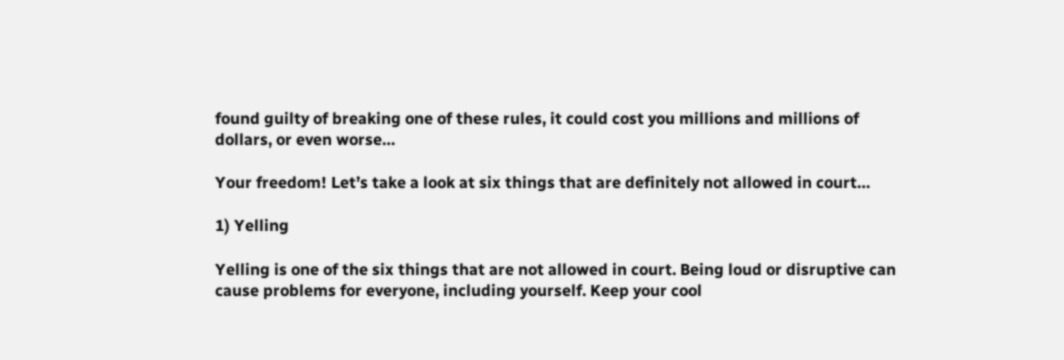found guilty of breaking one of these rules, it could cost you millions and millions of dollars, or even worse…

Your freedom! Let’s take a look at six things that are definitely not allowed in court…

1) Yelling

Yelling is one of the six things that are not allowed in court. Being loud or disruptive can cause problems for everyone, including yourself. Keep your cool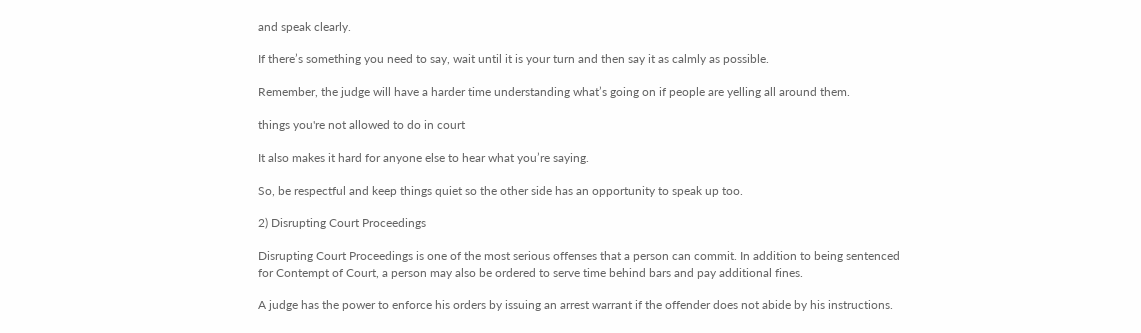and speak clearly.

If there’s something you need to say, wait until it is your turn and then say it as calmly as possible.

Remember, the judge will have a harder time understanding what’s going on if people are yelling all around them.

things you're not allowed to do in court

It also makes it hard for anyone else to hear what you’re saying.

So, be respectful and keep things quiet so the other side has an opportunity to speak up too.

2) Disrupting Court Proceedings

Disrupting Court Proceedings is one of the most serious offenses that a person can commit. In addition to being sentenced for Contempt of Court, a person may also be ordered to serve time behind bars and pay additional fines.

A judge has the power to enforce his orders by issuing an arrest warrant if the offender does not abide by his instructions.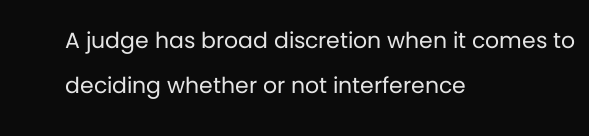A judge has broad discretion when it comes to deciding whether or not interference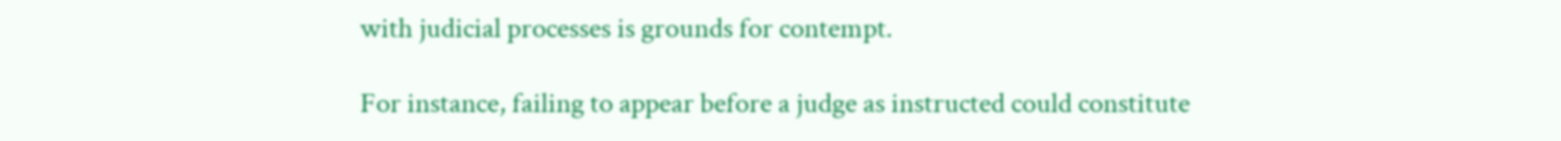with judicial processes is grounds for contempt.

For instance, failing to appear before a judge as instructed could constitute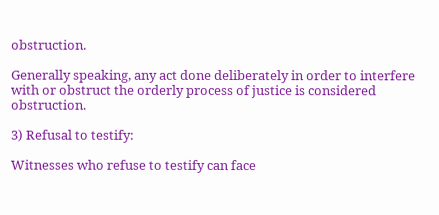obstruction.

Generally speaking, any act done deliberately in order to interfere with or obstruct the orderly process of justice is considered obstruction.

3) Refusal to testify:

Witnesses who refuse to testify can face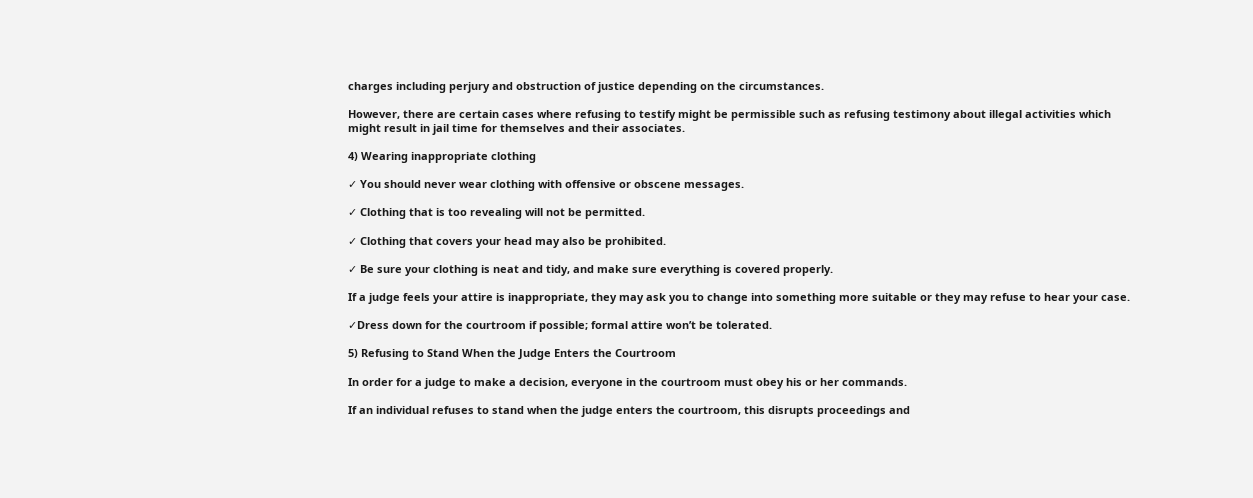charges including perjury and obstruction of justice depending on the circumstances.

However, there are certain cases where refusing to testify might be permissible such as refusing testimony about illegal activities which might result in jail time for themselves and their associates.

4) Wearing inappropriate clothing

✓ You should never wear clothing with offensive or obscene messages.

✓ Clothing that is too revealing will not be permitted.

✓ Clothing that covers your head may also be prohibited.

✓ Be sure your clothing is neat and tidy, and make sure everything is covered properly.

If a judge feels your attire is inappropriate, they may ask you to change into something more suitable or they may refuse to hear your case.

✓Dress down for the courtroom if possible; formal attire won’t be tolerated.

5) Refusing to Stand When the Judge Enters the Courtroom

In order for a judge to make a decision, everyone in the courtroom must obey his or her commands.

If an individual refuses to stand when the judge enters the courtroom, this disrupts proceedings and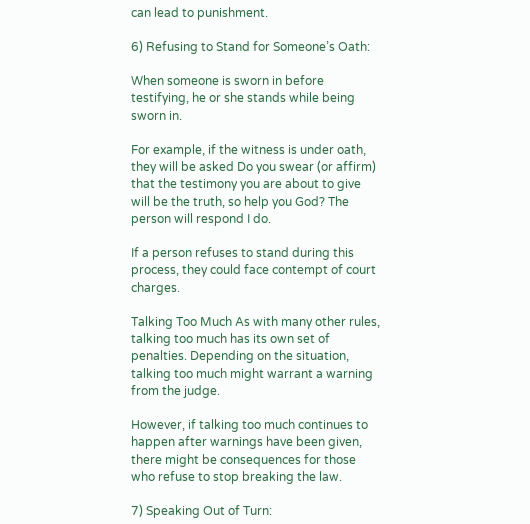can lead to punishment.

6) Refusing to Stand for Someone’s Oath:

When someone is sworn in before testifying, he or she stands while being sworn in.

For example, if the witness is under oath, they will be asked Do you swear (or affirm) that the testimony you are about to give will be the truth, so help you God? The person will respond I do.

If a person refuses to stand during this process, they could face contempt of court charges.

Talking Too Much As with many other rules, talking too much has its own set of penalties. Depending on the situation, talking too much might warrant a warning from the judge.

However, if talking too much continues to happen after warnings have been given, there might be consequences for those who refuse to stop breaking the law.

7) Speaking Out of Turn: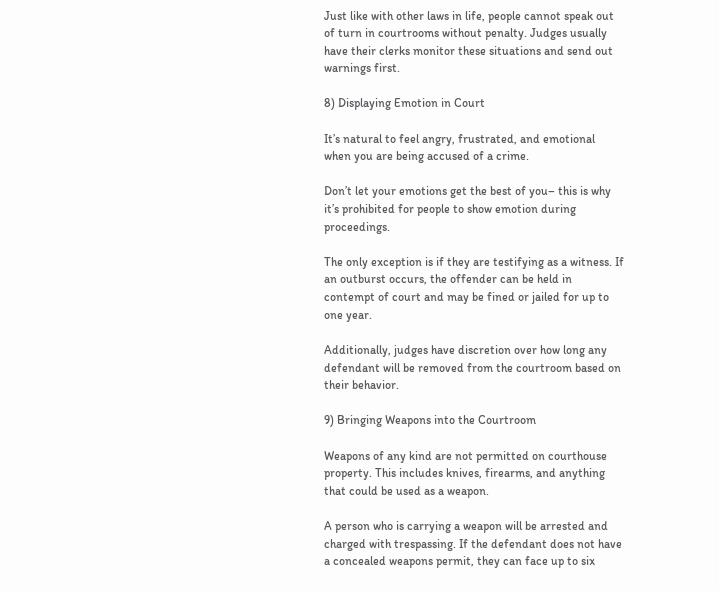Just like with other laws in life, people cannot speak out of turn in courtrooms without penalty. Judges usually have their clerks monitor these situations and send out warnings first.

8) Displaying Emotion in Court

It’s natural to feel angry, frustrated, and emotional when you are being accused of a crime.

Don’t let your emotions get the best of you– this is why it’s prohibited for people to show emotion during proceedings.

The only exception is if they are testifying as a witness. If an outburst occurs, the offender can be held in contempt of court and may be fined or jailed for up to one year.

Additionally, judges have discretion over how long any defendant will be removed from the courtroom based on their behavior.

9) Bringing Weapons into the Courtroom

Weapons of any kind are not permitted on courthouse property. This includes knives, firearms, and anything that could be used as a weapon.

A person who is carrying a weapon will be arrested and charged with trespassing. If the defendant does not have a concealed weapons permit, they can face up to six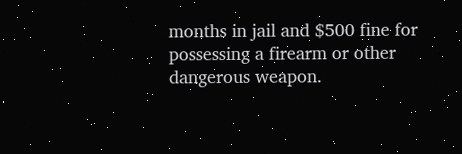months in jail and $500 fine for possessing a firearm or other dangerous weapon.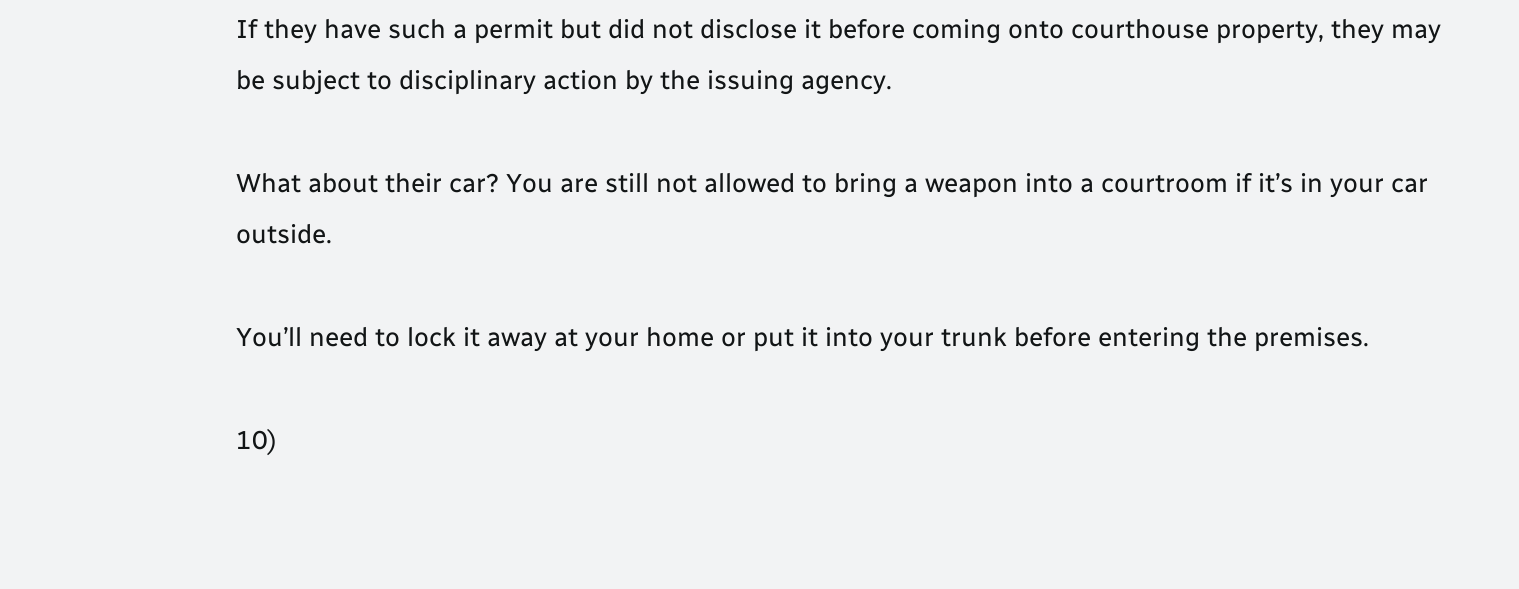If they have such a permit but did not disclose it before coming onto courthouse property, they may be subject to disciplinary action by the issuing agency.

What about their car? You are still not allowed to bring a weapon into a courtroom if it’s in your car outside.

You’ll need to lock it away at your home or put it into your trunk before entering the premises.

10)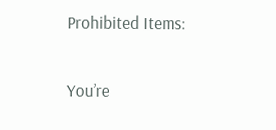Prohibited Items:

You’re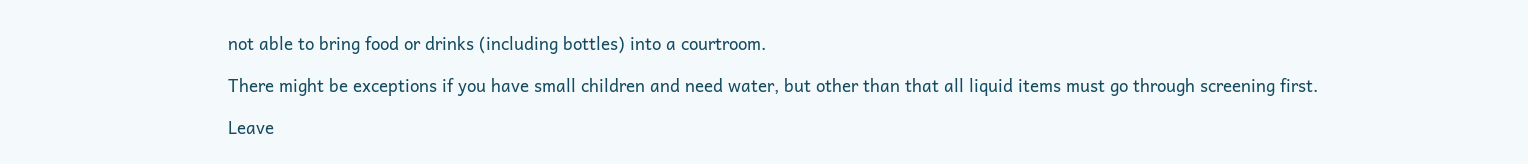not able to bring food or drinks (including bottles) into a courtroom.

There might be exceptions if you have small children and need water, but other than that all liquid items must go through screening first.

Leave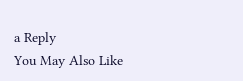a Reply
You May Also Like